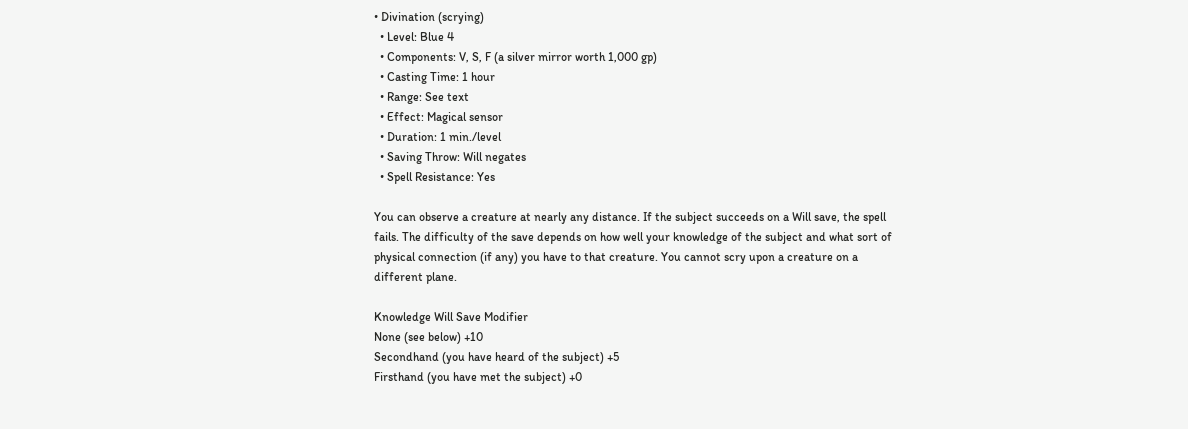• Divination (scrying)
  • Level: Blue 4
  • Components: V, S, F (a silver mirror worth 1,000 gp)
  • Casting Time: 1 hour
  • Range: See text
  • Effect: Magical sensor
  • Duration: 1 min./level
  • Saving Throw: Will negates
  • Spell Resistance: Yes

You can observe a creature at nearly any distance. If the subject succeeds on a Will save, the spell fails. The difficulty of the save depends on how well your knowledge of the subject and what sort of physical connection (if any) you have to that creature. You cannot scry upon a creature on a different plane.

Knowledge Will Save Modifier
None (see below) +10
Secondhand (you have heard of the subject) +5
Firsthand (you have met the subject) +0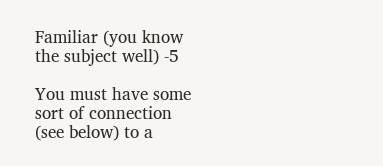Familiar (you know the subject well) -5

You must have some sort of connection (see below) to a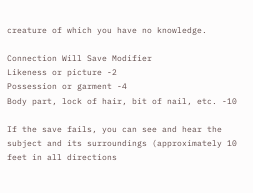creature of which you have no knowledge.

Connection Will Save Modifier
Likeness or picture -2
Possession or garment -4
Body part, lock of hair, bit of nail, etc. -10

If the save fails, you can see and hear the subject and its surroundings (approximately 10 feet in all directions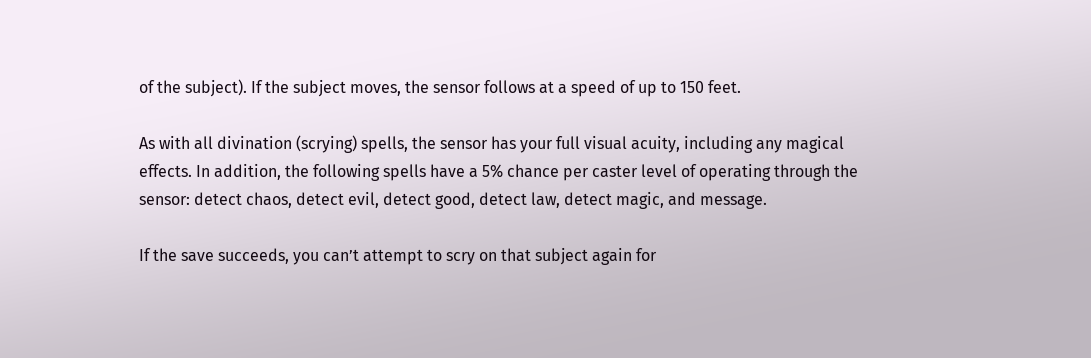of the subject). If the subject moves, the sensor follows at a speed of up to 150 feet.

As with all divination (scrying) spells, the sensor has your full visual acuity, including any magical effects. In addition, the following spells have a 5% chance per caster level of operating through the sensor: detect chaos, detect evil, detect good, detect law, detect magic, and message.

If the save succeeds, you can’t attempt to scry on that subject again for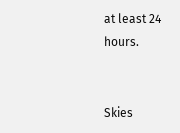at least 24 hours.


Skies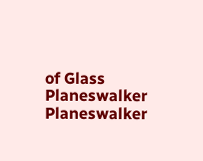of Glass Planeswalker Planeswalker